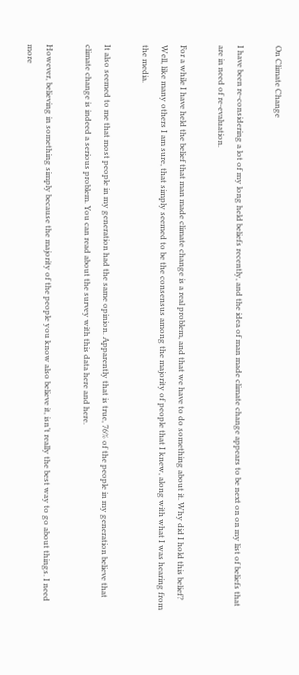On Climate Change

I have been re-considering a lot of my long held beliefs recently, and the idea of man made climate change appears to be next on on my list of beliefs that are in need of re-evaluation.

For a while I have held the belief that man made climate change is a real problem, and that we have to do something about it. Why did I hold this belief? Well, like many others I am sure, that simply seemed to be the consensus among the majority of people that I knew, along with what I was hearing from the media.

It also seemed to me that most people in my generation had the same opinion. Apparently that is true, 76% of the people in my generation believe that climate change is indeed a serious problem. You can read about the survey with this data here and here.

However, believing in something simply because the majority of the people you know also believe it, isn’t really the best way to go about things. I need more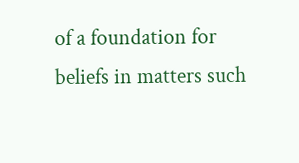of a foundation for beliefs in matters such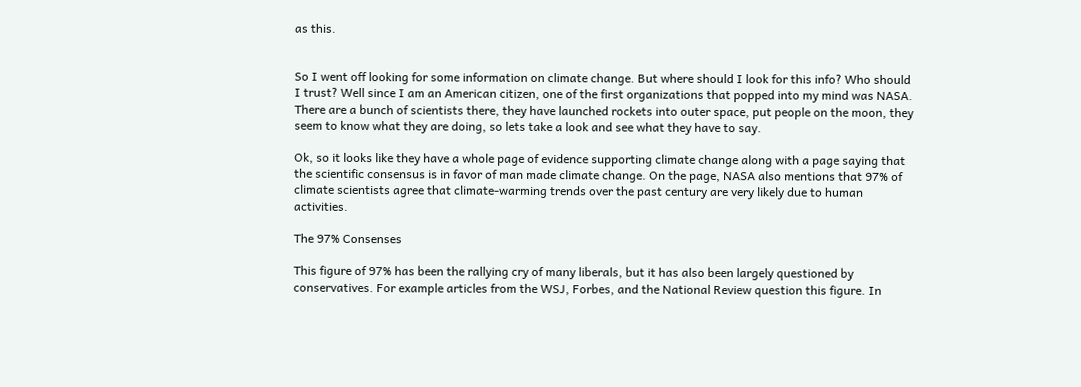as this.


So I went off looking for some information on climate change. But where should I look for this info? Who should I trust? Well since I am an American citizen, one of the first organizations that popped into my mind was NASA. There are a bunch of scientists there, they have launched rockets into outer space, put people on the moon, they seem to know what they are doing, so lets take a look and see what they have to say.

Ok, so it looks like they have a whole page of evidence supporting climate change along with a page saying that the scientific consensus is in favor of man made climate change. On the page, NASA also mentions that 97% of climate scientists agree that climate-warming trends over the past century are very likely due to human activities.

The 97% Consenses

This figure of 97% has been the rallying cry of many liberals, but it has also been largely questioned by conservatives. For example articles from the WSJ, Forbes, and the National Review question this figure. In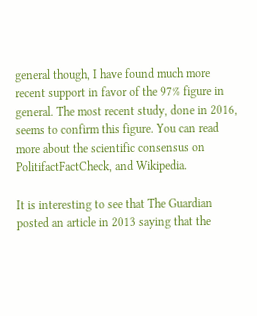general though, I have found much more recent support in favor of the 97% figure in general. The most recent study, done in 2016, seems to confirm this figure. You can read more about the scientific consensus on PolitifactFactCheck, and Wikipedia.

It is interesting to see that The Guardian posted an article in 2013 saying that the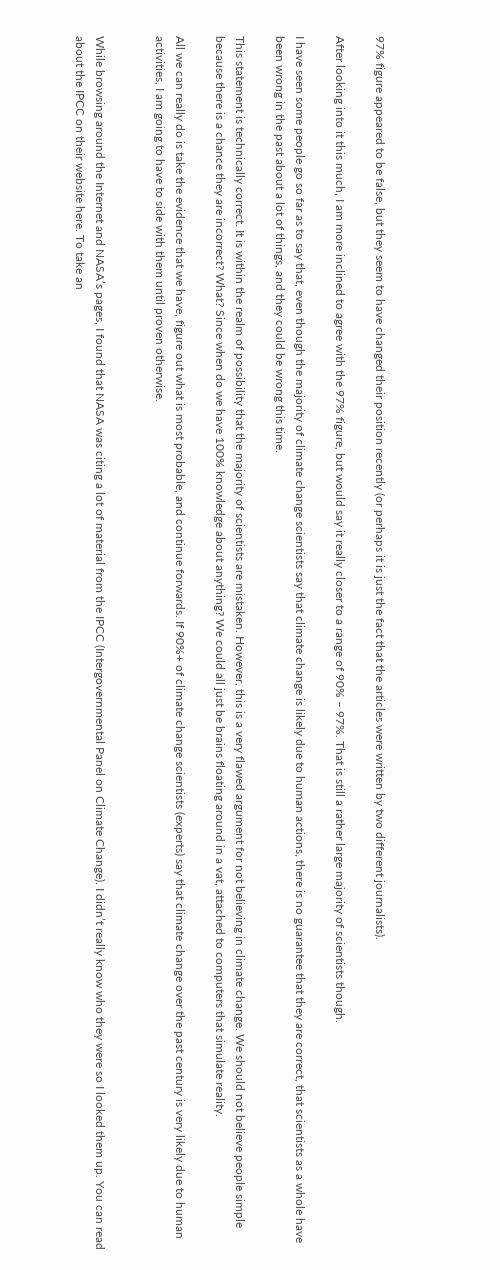97% figure appeared to be false, but they seem to have changed their position recently (or perhaps it is just the fact that the articles were written by two different journalists).

After looking into it this much, I am more inclined to agree with the 97% figure, but would say it really closer to a range of 90% – 97%. That is still a rather large majority of scientists though.

I have seen some people go so far as to say that, even though the majority of climate change scientists say that climate change is likely due to human actions, there is no guarantee that they are correct, that scientists as a whole have been wrong in the past about a lot of things, and they could be wrong this time.

This statement is technically correct. It is within the realm of possibility that the majority of scientists are mistaken. However, this is a very flawed argument for not believing in climate change. We should not believe people simple because there is a chance they are incorrect? What? Since when do we have 100% knowledge about anything? We could all just be brains floating around in a vat, attached to computers that simulate reality.

All we can really do is take the evidence that we have, figure out what is most probable, and continue forwards. If 90%+ of climate change scientists (experts) say that climate change over the past century is very likely due to human activities, I am going to have to side with them until proven otherwise.


While browsing around the Internet and NASA’s pages, I found that NASA was citing a lot of material from the IPCC (Intergovernmental Panel on Climate Change). I didn’t really know who they were so I looked them up. You can read about the IPCC on their website here. To take an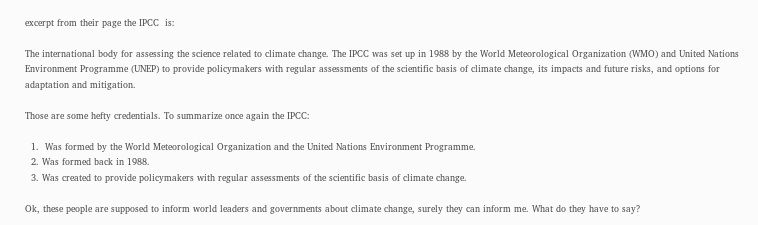excerpt from their page the IPCC  is:

The international body for assessing the science related to climate change. The IPCC was set up in 1988 by the World Meteorological Organization (WMO) and United Nations Environment Programme (UNEP) to provide policymakers with regular assessments of the scientific basis of climate change, its impacts and future risks, and options for adaptation and mitigation.

Those are some hefty credentials. To summarize once again the IPCC:

  1.  Was formed by the World Meteorological Organization and the United Nations Environment Programme.
  2. Was formed back in 1988.
  3. Was created to provide policymakers with regular assessments of the scientific basis of climate change.

Ok, these people are supposed to inform world leaders and governments about climate change, surely they can inform me. What do they have to say?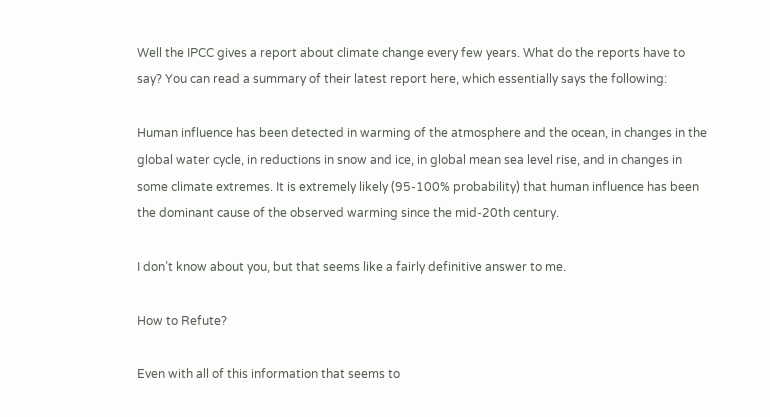Well the IPCC gives a report about climate change every few years. What do the reports have to say? You can read a summary of their latest report here, which essentially says the following:

Human influence has been detected in warming of the atmosphere and the ocean, in changes in the global water cycle, in reductions in snow and ice, in global mean sea level rise, and in changes in some climate extremes. It is extremely likely (95-100% probability) that human influence has been the dominant cause of the observed warming since the mid-20th century.

I don’t know about you, but that seems like a fairly definitive answer to me.

How to Refute?

Even with all of this information that seems to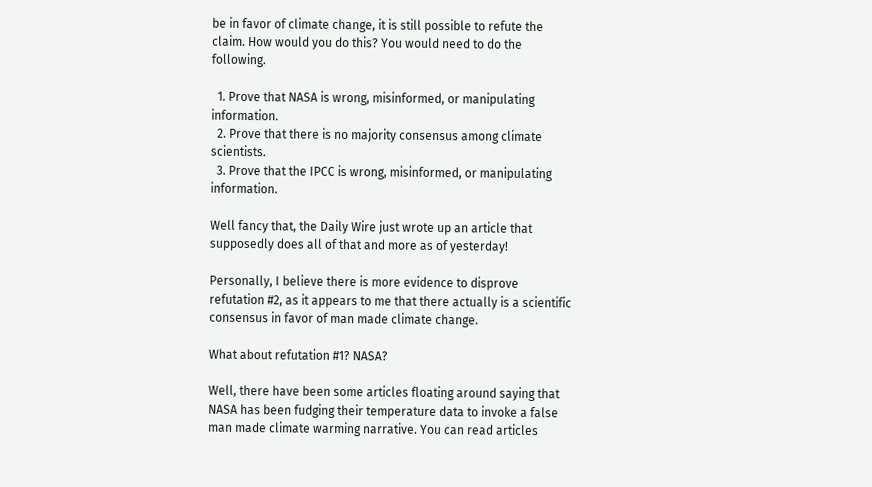be in favor of climate change, it is still possible to refute the claim. How would you do this? You would need to do the following.

  1. Prove that NASA is wrong, misinformed, or manipulating information.
  2. Prove that there is no majority consensus among climate scientists.
  3. Prove that the IPCC is wrong, misinformed, or manipulating information.

Well fancy that, the Daily Wire just wrote up an article that supposedly does all of that and more as of yesterday!

Personally, I believe there is more evidence to disprove refutation #2, as it appears to me that there actually is a scientific consensus in favor of man made climate change.

What about refutation #1? NASA?

Well, there have been some articles floating around saying that NASA has been fudging their temperature data to invoke a false man made climate warming narrative. You can read articles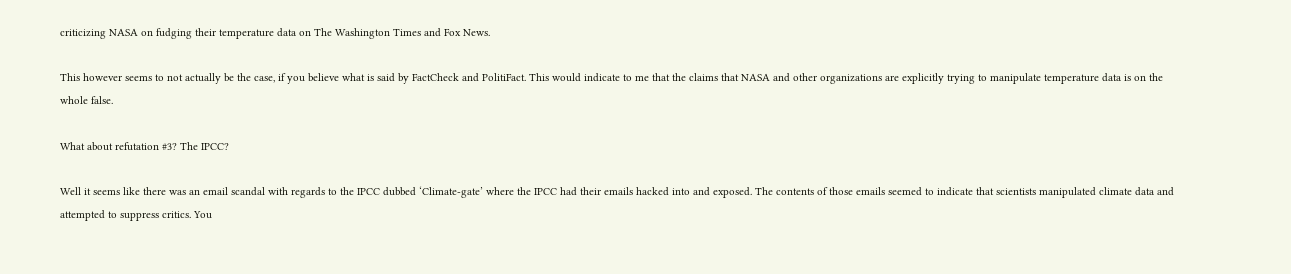criticizing NASA on fudging their temperature data on The Washington Times and Fox News.

This however seems to not actually be the case, if you believe what is said by FactCheck and PolitiFact. This would indicate to me that the claims that NASA and other organizations are explicitly trying to manipulate temperature data is on the whole false.

What about refutation #3? The IPCC?

Well it seems like there was an email scandal with regards to the IPCC dubbed ‘Climate-gate’ where the IPCC had their emails hacked into and exposed. The contents of those emails seemed to indicate that scientists manipulated climate data and attempted to suppress critics. You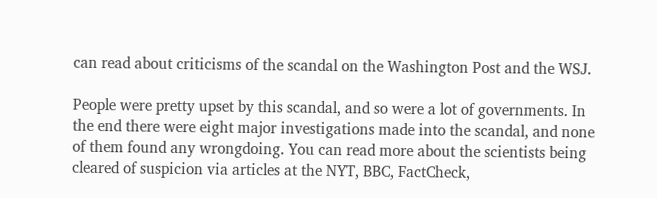can read about criticisms of the scandal on the Washington Post and the WSJ.

People were pretty upset by this scandal, and so were a lot of governments. In the end there were eight major investigations made into the scandal, and none of them found any wrongdoing. You can read more about the scientists being cleared of suspicion via articles at the NYT, BBC, FactCheck,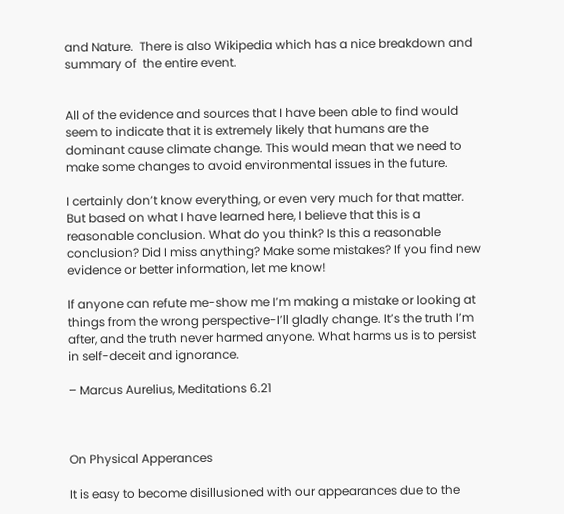and Nature.  There is also Wikipedia which has a nice breakdown and summary of  the entire event.


All of the evidence and sources that I have been able to find would seem to indicate that it is extremely likely that humans are the dominant cause climate change. This would mean that we need to make some changes to avoid environmental issues in the future.

I certainly don’t know everything, or even very much for that matter. But based on what I have learned here, I believe that this is a reasonable conclusion. What do you think? Is this a reasonable conclusion? Did I miss anything? Make some mistakes? If you find new evidence or better information, let me know!

If anyone can refute me-show me I’m making a mistake or looking at things from the wrong perspective-I’ll gladly change. It’s the truth I’m after, and the truth never harmed anyone. What harms us is to persist in self-deceit and ignorance.

– Marcus Aurelius, Meditations 6.21



On Physical Apperances

It is easy to become disillusioned with our appearances due to the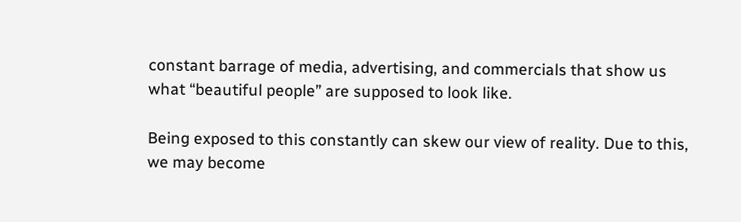constant barrage of media, advertising, and commercials that show us what “beautiful people” are supposed to look like.

Being exposed to this constantly can skew our view of reality. Due to this, we may become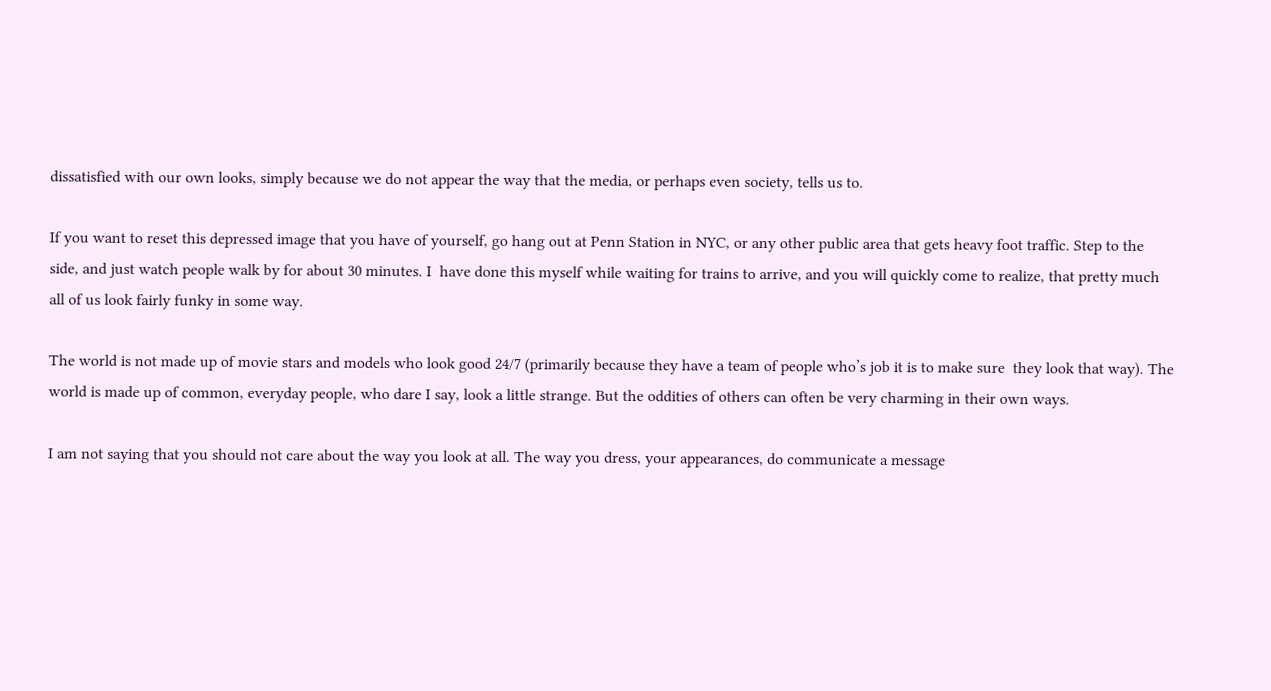dissatisfied with our own looks, simply because we do not appear the way that the media, or perhaps even society, tells us to.

If you want to reset this depressed image that you have of yourself, go hang out at Penn Station in NYC, or any other public area that gets heavy foot traffic. Step to the side, and just watch people walk by for about 30 minutes. I  have done this myself while waiting for trains to arrive, and you will quickly come to realize, that pretty much all of us look fairly funky in some way.

The world is not made up of movie stars and models who look good 24/7 (primarily because they have a team of people who’s job it is to make sure  they look that way). The world is made up of common, everyday people, who dare I say, look a little strange. But the oddities of others can often be very charming in their own ways.

I am not saying that you should not care about the way you look at all. The way you dress, your appearances, do communicate a message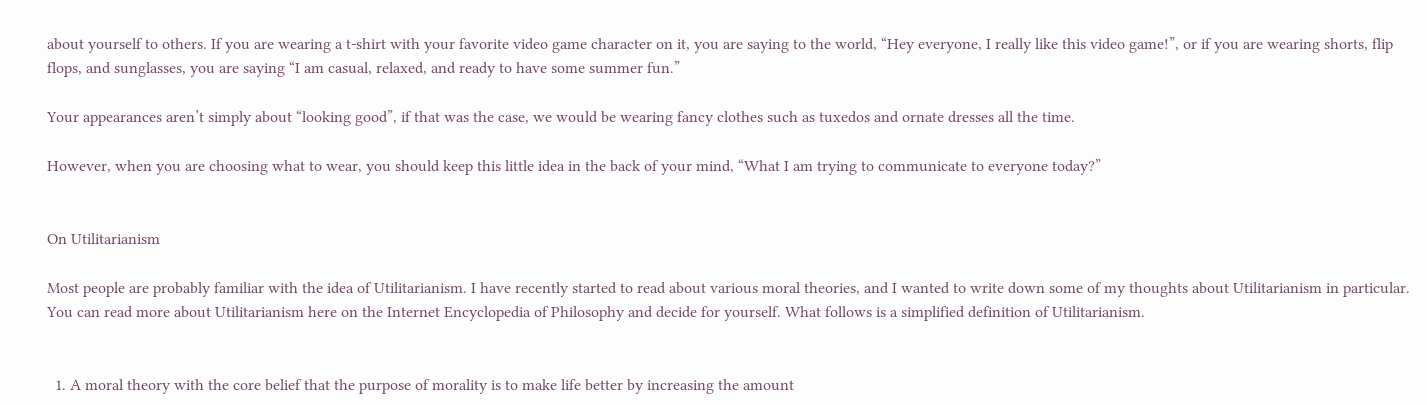about yourself to others. If you are wearing a t-shirt with your favorite video game character on it, you are saying to the world, “Hey everyone, I really like this video game!”, or if you are wearing shorts, flip flops, and sunglasses, you are saying “I am casual, relaxed, and ready to have some summer fun.”

Your appearances aren’t simply about “looking good”, if that was the case, we would be wearing fancy clothes such as tuxedos and ornate dresses all the time.

However, when you are choosing what to wear, you should keep this little idea in the back of your mind, “What I am trying to communicate to everyone today?”


On Utilitarianism

Most people are probably familiar with the idea of Utilitarianism. I have recently started to read about various moral theories, and I wanted to write down some of my thoughts about Utilitarianism in particular. You can read more about Utilitarianism here on the Internet Encyclopedia of Philosophy and decide for yourself. What follows is a simplified definition of Utilitarianism.


  1. A moral theory with the core belief that the purpose of morality is to make life better by increasing the amount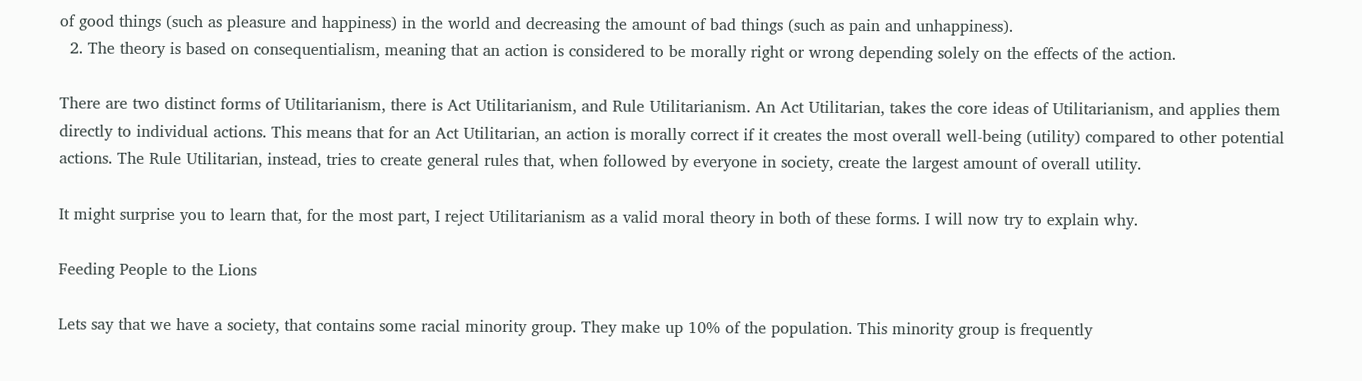of good things (such as pleasure and happiness) in the world and decreasing the amount of bad things (such as pain and unhappiness).
  2. The theory is based on consequentialism, meaning that an action is considered to be morally right or wrong depending solely on the effects of the action.

There are two distinct forms of Utilitarianism, there is Act Utilitarianism, and Rule Utilitarianism. An Act Utilitarian, takes the core ideas of Utilitarianism, and applies them directly to individual actions. This means that for an Act Utilitarian, an action is morally correct if it creates the most overall well-being (utility) compared to other potential actions. The Rule Utilitarian, instead, tries to create general rules that, when followed by everyone in society, create the largest amount of overall utility.

It might surprise you to learn that, for the most part, I reject Utilitarianism as a valid moral theory in both of these forms. I will now try to explain why.

Feeding People to the Lions

Lets say that we have a society, that contains some racial minority group. They make up 10% of the population. This minority group is frequently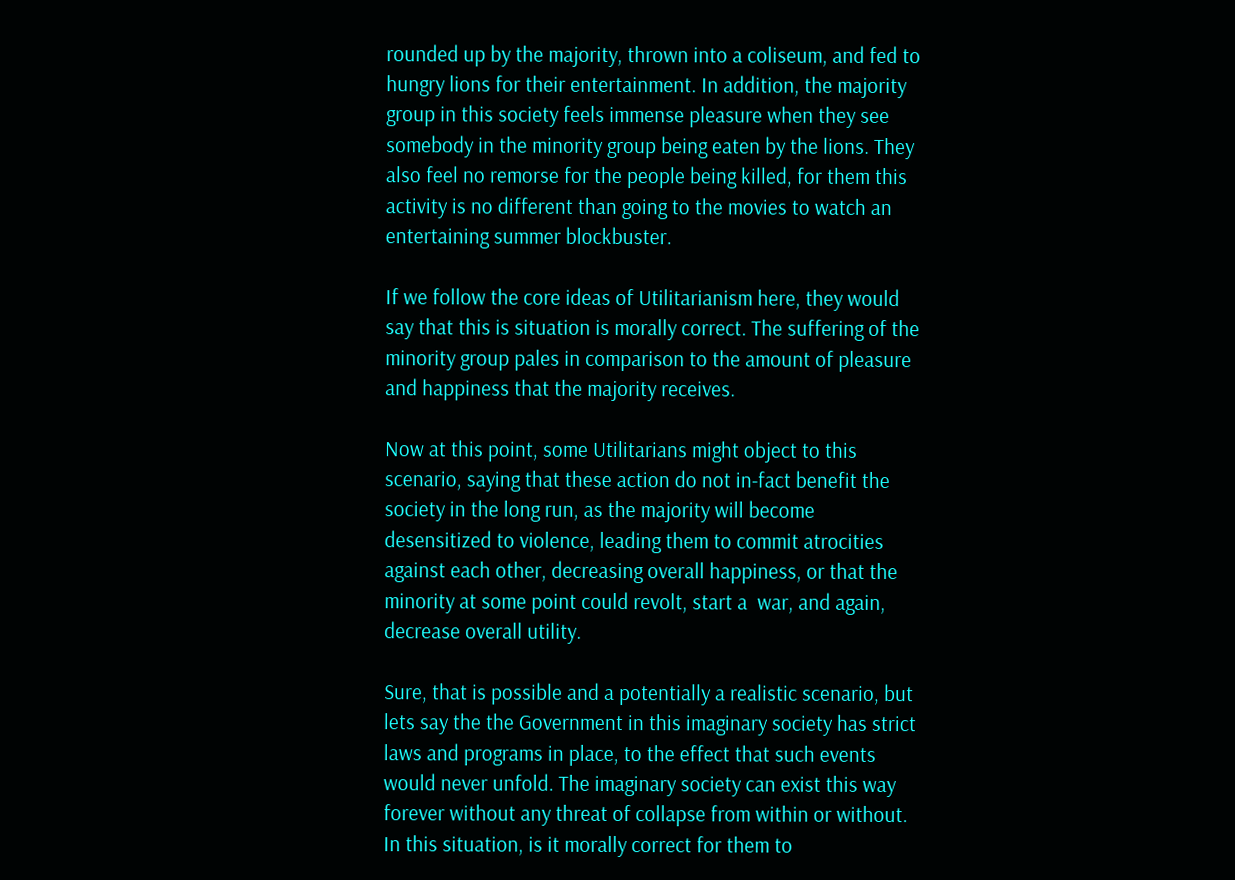rounded up by the majority, thrown into a coliseum, and fed to hungry lions for their entertainment. In addition, the majority group in this society feels immense pleasure when they see somebody in the minority group being eaten by the lions. They also feel no remorse for the people being killed, for them this activity is no different than going to the movies to watch an entertaining summer blockbuster.

If we follow the core ideas of Utilitarianism here, they would say that this is situation is morally correct. The suffering of the minority group pales in comparison to the amount of pleasure and happiness that the majority receives.

Now at this point, some Utilitarians might object to this scenario, saying that these action do not in-fact benefit the society in the long run, as the majority will become desensitized to violence, leading them to commit atrocities against each other, decreasing overall happiness, or that the minority at some point could revolt, start a  war, and again, decrease overall utility.

Sure, that is possible and a potentially a realistic scenario, but lets say the the Government in this imaginary society has strict laws and programs in place, to the effect that such events would never unfold. The imaginary society can exist this way forever without any threat of collapse from within or without. In this situation, is it morally correct for them to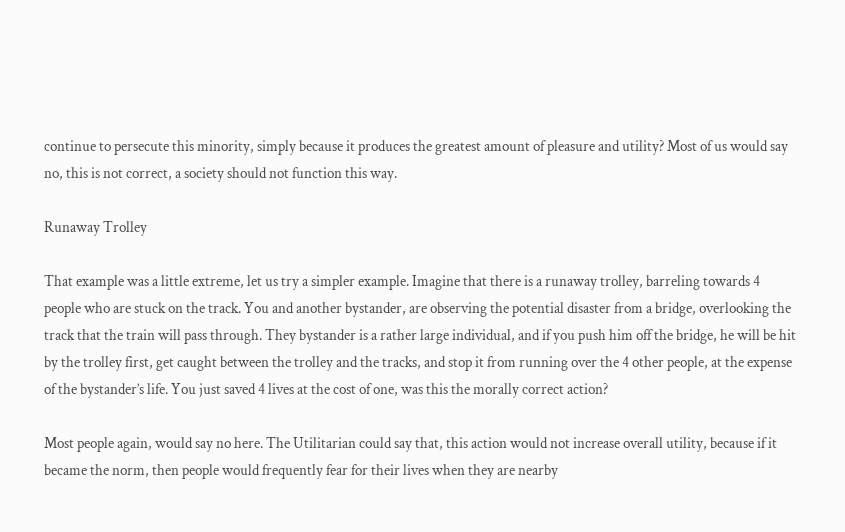continue to persecute this minority, simply because it produces the greatest amount of pleasure and utility? Most of us would say no, this is not correct, a society should not function this way.

Runaway Trolley

That example was a little extreme, let us try a simpler example. Imagine that there is a runaway trolley, barreling towards 4 people who are stuck on the track. You and another bystander, are observing the potential disaster from a bridge, overlooking the track that the train will pass through. They bystander is a rather large individual, and if you push him off the bridge, he will be hit by the trolley first, get caught between the trolley and the tracks, and stop it from running over the 4 other people, at the expense of the bystander’s life. You just saved 4 lives at the cost of one, was this the morally correct action?

Most people again, would say no here. The Utilitarian could say that, this action would not increase overall utility, because if it became the norm, then people would frequently fear for their lives when they are nearby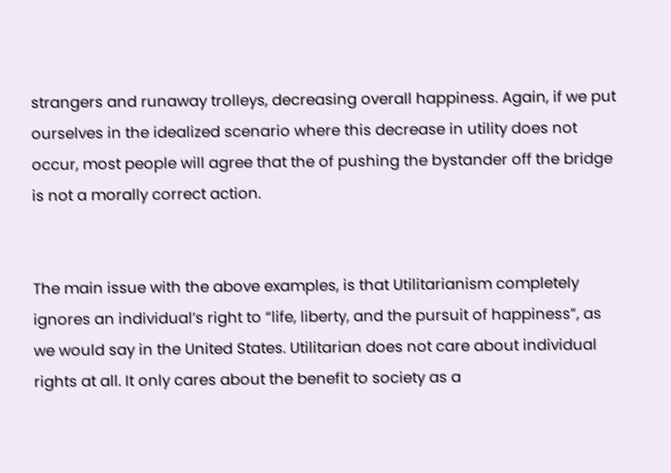strangers and runaway trolleys, decreasing overall happiness. Again, if we put ourselves in the idealized scenario where this decrease in utility does not occur, most people will agree that the of pushing the bystander off the bridge is not a morally correct action.


The main issue with the above examples, is that Utilitarianism completely ignores an individual’s right to “life, liberty, and the pursuit of happiness”, as we would say in the United States. Utilitarian does not care about individual rights at all. It only cares about the benefit to society as a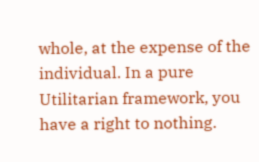whole, at the expense of the individual. In a pure Utilitarian framework, you have a right to nothing.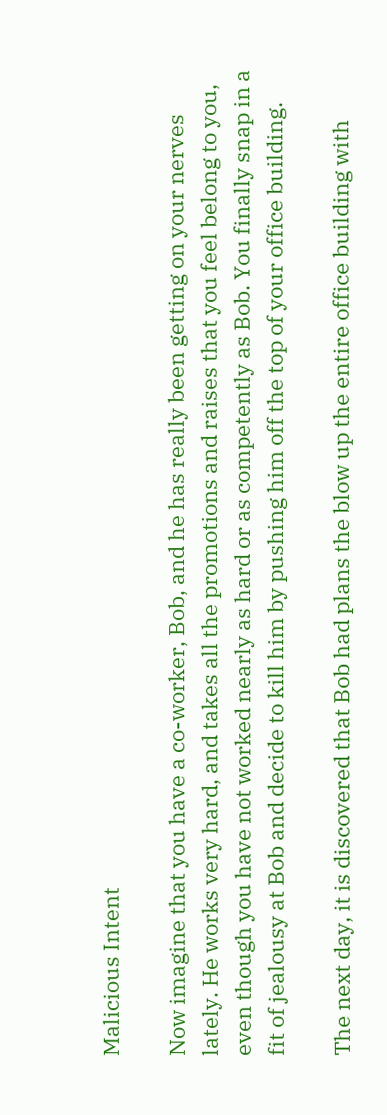Malicious Intent

Now imagine that you have a co-worker, Bob, and he has really been getting on your nerves lately. He works very hard, and takes all the promotions and raises that you feel belong to you, even though you have not worked nearly as hard or as competently as Bob. You finally snap in a fit of jealousy at Bob and decide to kill him by pushing him off the top of your office building.

The next day, it is discovered that Bob had plans the blow up the entire office building with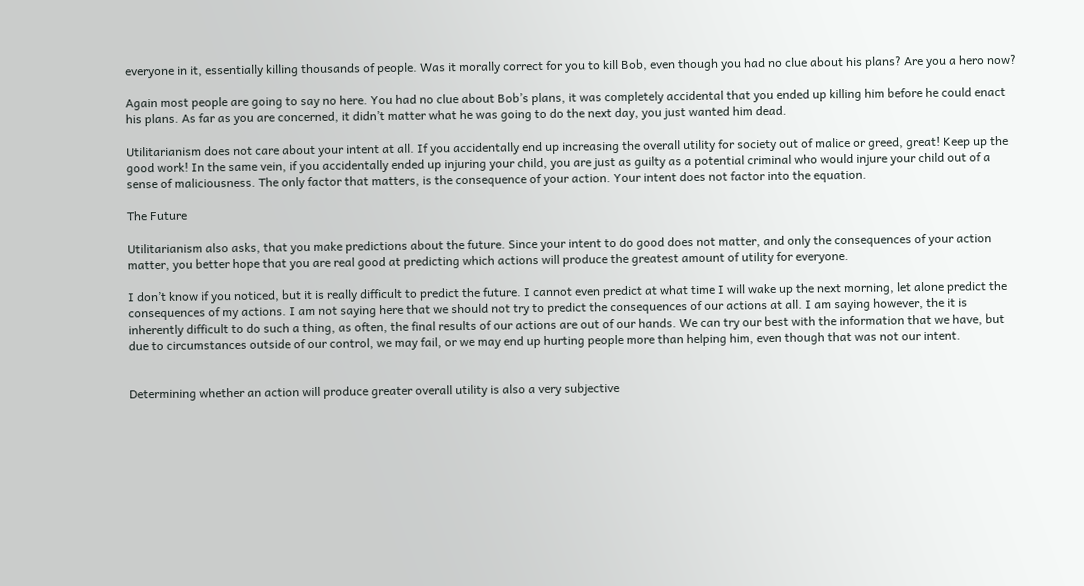everyone in it, essentially killing thousands of people. Was it morally correct for you to kill Bob, even though you had no clue about his plans? Are you a hero now?

Again most people are going to say no here. You had no clue about Bob’s plans, it was completely accidental that you ended up killing him before he could enact his plans. As far as you are concerned, it didn’t matter what he was going to do the next day, you just wanted him dead.

Utilitarianism does not care about your intent at all. If you accidentally end up increasing the overall utility for society out of malice or greed, great! Keep up the good work! In the same vein, if you accidentally ended up injuring your child, you are just as guilty as a potential criminal who would injure your child out of a sense of maliciousness. The only factor that matters, is the consequence of your action. Your intent does not factor into the equation.

The Future

Utilitarianism also asks, that you make predictions about the future. Since your intent to do good does not matter, and only the consequences of your action matter, you better hope that you are real good at predicting which actions will produce the greatest amount of utility for everyone.

I don’t know if you noticed, but it is really difficult to predict the future. I cannot even predict at what time I will wake up the next morning, let alone predict the consequences of my actions. I am not saying here that we should not try to predict the consequences of our actions at all. I am saying however, the it is inherently difficult to do such a thing, as often, the final results of our actions are out of our hands. We can try our best with the information that we have, but due to circumstances outside of our control, we may fail, or we may end up hurting people more than helping him, even though that was not our intent.


Determining whether an action will produce greater overall utility is also a very subjective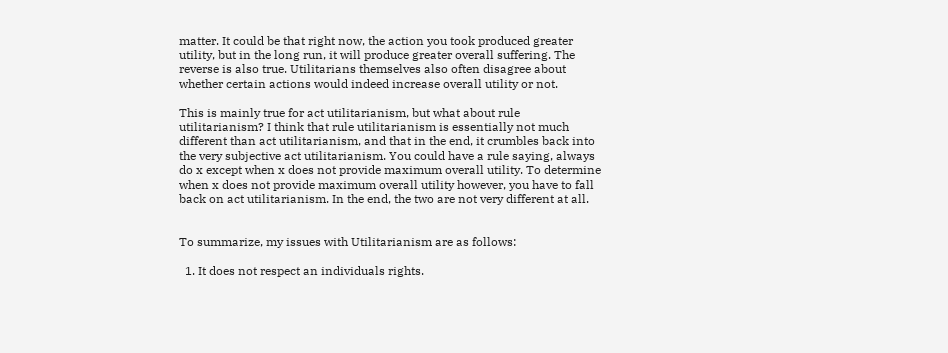matter. It could be that right now, the action you took produced greater utility, but in the long run, it will produce greater overall suffering. The reverse is also true. Utilitarians themselves also often disagree about whether certain actions would indeed increase overall utility or not.

This is mainly true for act utilitarianism, but what about rule utilitarianism? I think that rule utilitarianism is essentially not much different than act utilitarianism, and that in the end, it crumbles back into the very subjective act utilitarianism. You could have a rule saying, always do x except when x does not provide maximum overall utility. To determine when x does not provide maximum overall utility however, you have to fall back on act utilitarianism. In the end, the two are not very different at all.


To summarize, my issues with Utilitarianism are as follows:

  1. It does not respect an individuals rights.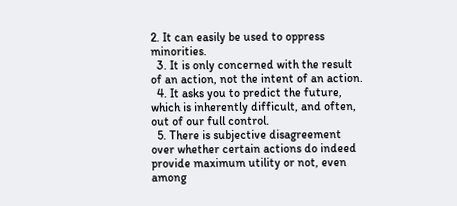2. It can easily be used to oppress minorities.
  3. It is only concerned with the result of an action, not the intent of an action.
  4. It asks you to predict the future, which is inherently difficult, and often, out of our full control.
  5. There is subjective disagreement over whether certain actions do indeed provide maximum utility or not, even among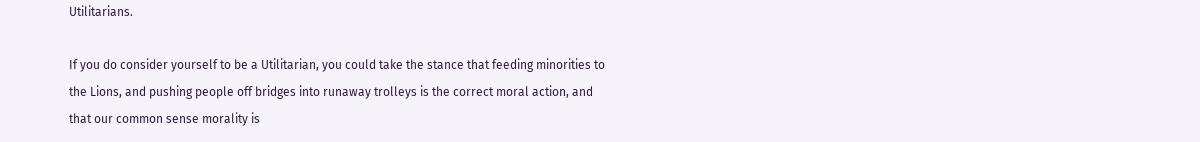Utilitarians.

If you do consider yourself to be a Utilitarian, you could take the stance that feeding minorities to the Lions, and pushing people off bridges into runaway trolleys is the correct moral action, and that our common sense morality is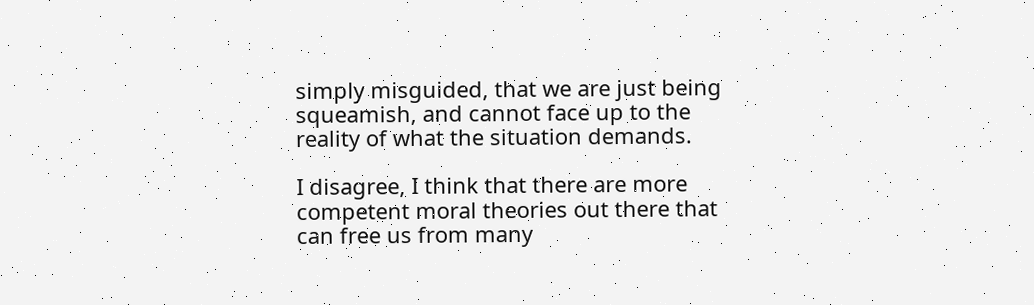simply misguided, that we are just being squeamish, and cannot face up to the reality of what the situation demands.

I disagree, I think that there are more competent moral theories out there that can free us from many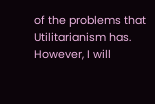of the problems that Utilitarianism has. However, I will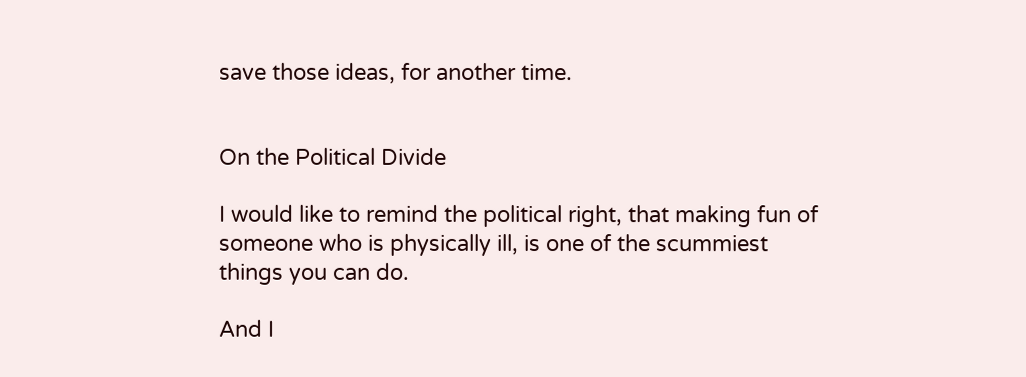save those ideas, for another time.


On the Political Divide

I would like to remind the political right, that making fun of someone who is physically ill, is one of the scummiest things you can do.

And I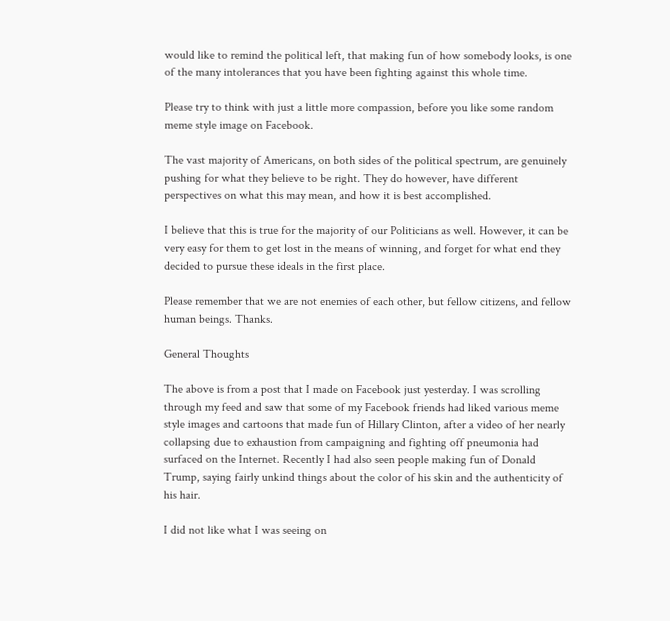would like to remind the political left, that making fun of how somebody looks, is one of the many intolerances that you have been fighting against this whole time.

Please try to think with just a little more compassion, before you like some random meme style image on Facebook.

The vast majority of Americans, on both sides of the political spectrum, are genuinely pushing for what they believe to be right. They do however, have different perspectives on what this may mean, and how it is best accomplished.

I believe that this is true for the majority of our Politicians as well. However, it can be very easy for them to get lost in the means of winning, and forget for what end they decided to pursue these ideals in the first place.

Please remember that we are not enemies of each other, but fellow citizens, and fellow human beings. Thanks.

General Thoughts

The above is from a post that I made on Facebook just yesterday. I was scrolling through my feed and saw that some of my Facebook friends had liked various meme style images and cartoons that made fun of Hillary Clinton, after a video of her nearly collapsing due to exhaustion from campaigning and fighting off pneumonia had surfaced on the Internet. Recently I had also seen people making fun of Donald Trump, saying fairly unkind things about the color of his skin and the authenticity of his hair.

I did not like what I was seeing on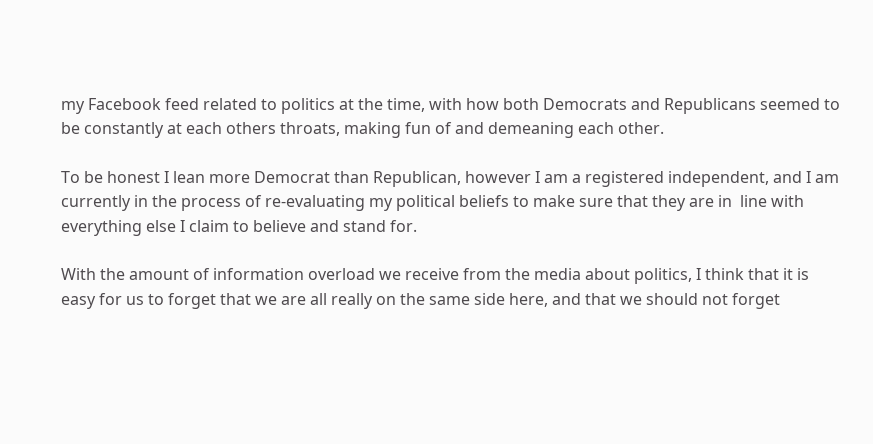my Facebook feed related to politics at the time, with how both Democrats and Republicans seemed to be constantly at each others throats, making fun of and demeaning each other.

To be honest I lean more Democrat than Republican, however I am a registered independent, and I am currently in the process of re-evaluating my political beliefs to make sure that they are in  line with everything else I claim to believe and stand for.

With the amount of information overload we receive from the media about politics, I think that it is easy for us to forget that we are all really on the same side here, and that we should not forget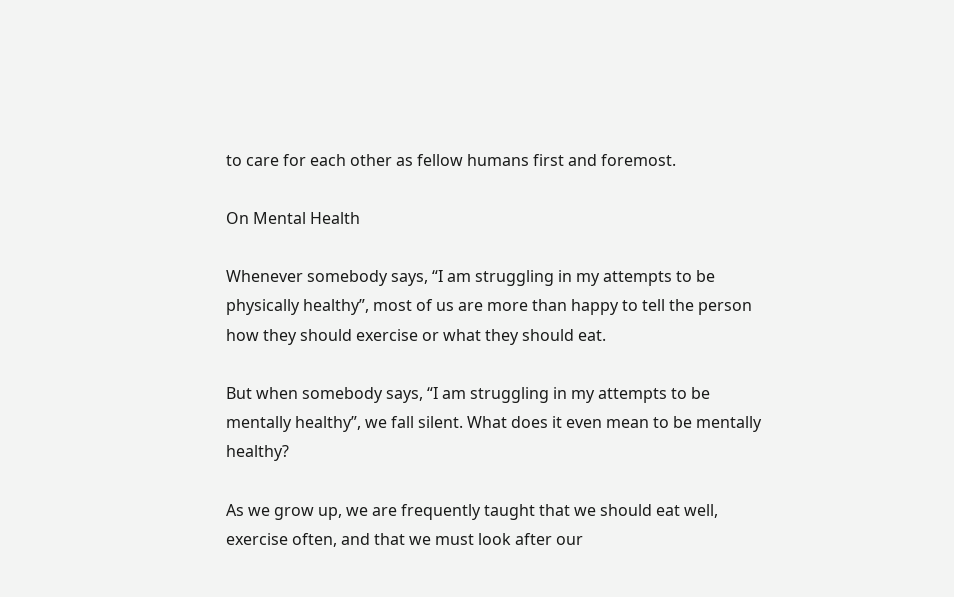to care for each other as fellow humans first and foremost.

On Mental Health

Whenever somebody says, “I am struggling in my attempts to be physically healthy”, most of us are more than happy to tell the person how they should exercise or what they should eat.

But when somebody says, “I am struggling in my attempts to be mentally healthy”, we fall silent. What does it even mean to be mentally healthy?

As we grow up, we are frequently taught that we should eat well, exercise often, and that we must look after our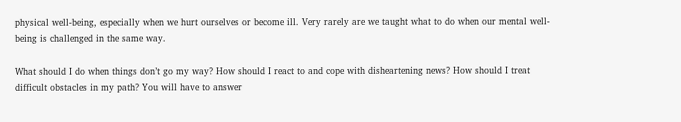physical well-being, especially when we hurt ourselves or become ill. Very rarely are we taught what to do when our mental well-being is challenged in the same way.

What should I do when things don’t go my way? How should I react to and cope with disheartening news? How should I treat difficult obstacles in my path? You will have to answer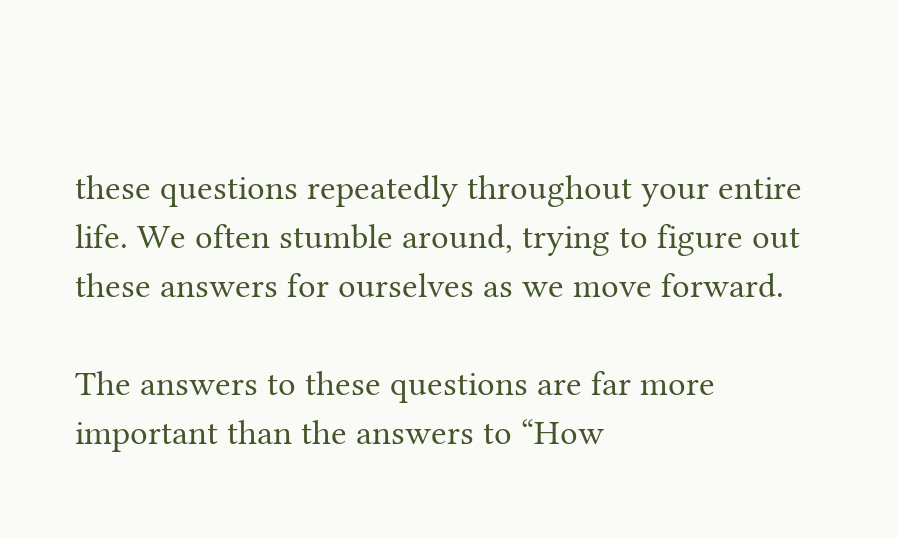these questions repeatedly throughout your entire life. We often stumble around, trying to figure out these answers for ourselves as we move forward.

The answers to these questions are far more important than the answers to “How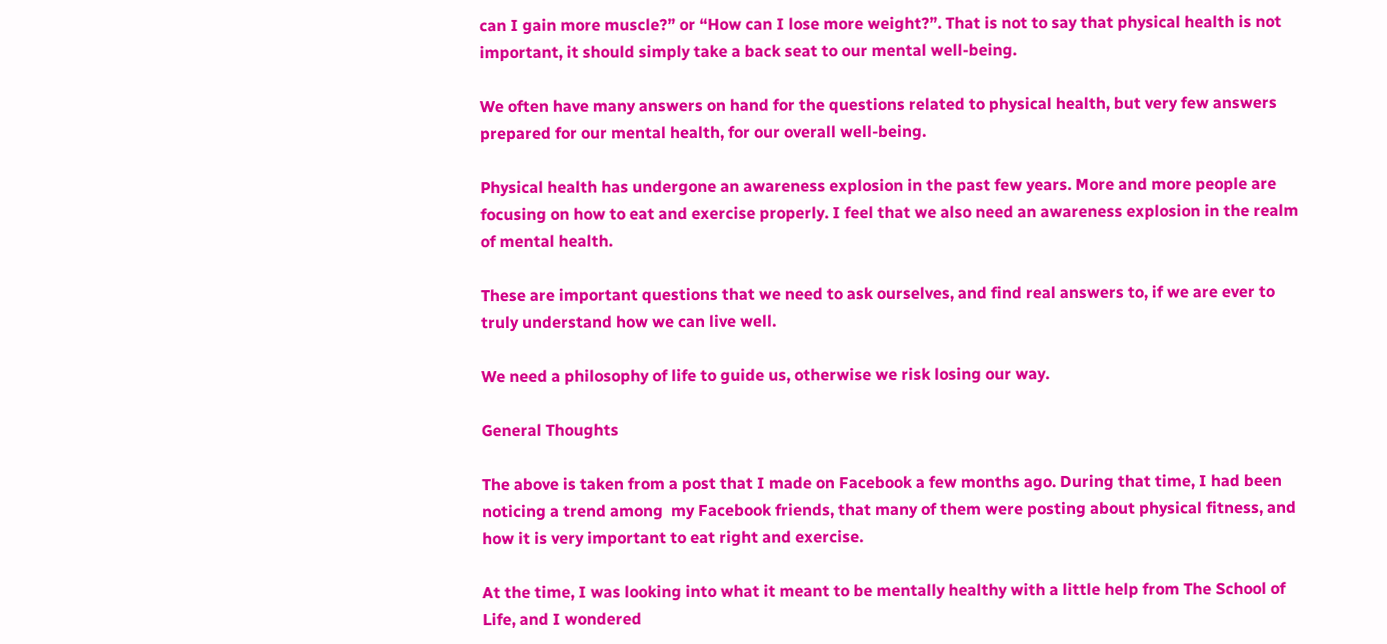can I gain more muscle?” or “How can I lose more weight?”. That is not to say that physical health is not important, it should simply take a back seat to our mental well-being.

We often have many answers on hand for the questions related to physical health, but very few answers prepared for our mental health, for our overall well-being.

Physical health has undergone an awareness explosion in the past few years. More and more people are focusing on how to eat and exercise properly. I feel that we also need an awareness explosion in the realm of mental health.

These are important questions that we need to ask ourselves, and find real answers to, if we are ever to truly understand how we can live well.

We need a philosophy of life to guide us, otherwise we risk losing our way.

General Thoughts

The above is taken from a post that I made on Facebook a few months ago. During that time, I had been noticing a trend among  my Facebook friends, that many of them were posting about physical fitness, and how it is very important to eat right and exercise.

At the time, I was looking into what it meant to be mentally healthy with a little help from The School of Life, and I wondered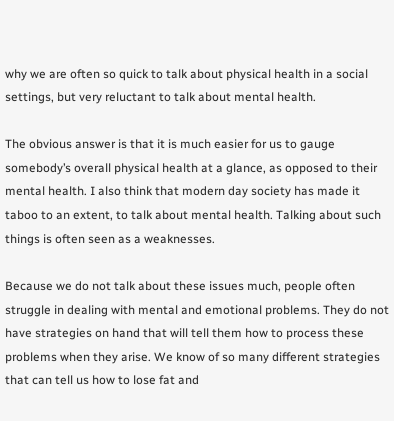why we are often so quick to talk about physical health in a social settings, but very reluctant to talk about mental health.

The obvious answer is that it is much easier for us to gauge somebody’s overall physical health at a glance, as opposed to their mental health. I also think that modern day society has made it taboo to an extent, to talk about mental health. Talking about such things is often seen as a weaknesses.

Because we do not talk about these issues much, people often struggle in dealing with mental and emotional problems. They do not have strategies on hand that will tell them how to process these problems when they arise. We know of so many different strategies that can tell us how to lose fat and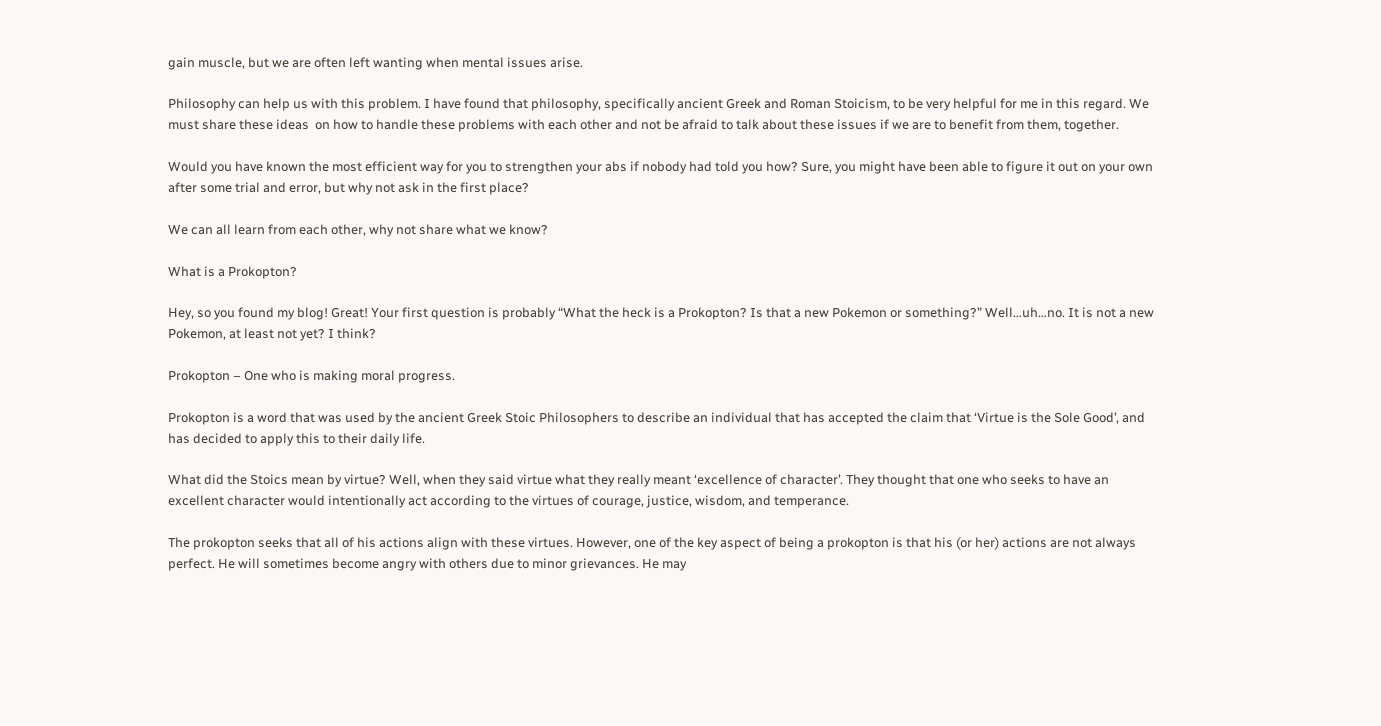gain muscle, but we are often left wanting when mental issues arise.

Philosophy can help us with this problem. I have found that philosophy, specifically ancient Greek and Roman Stoicism, to be very helpful for me in this regard. We must share these ideas  on how to handle these problems with each other and not be afraid to talk about these issues if we are to benefit from them, together.

Would you have known the most efficient way for you to strengthen your abs if nobody had told you how? Sure, you might have been able to figure it out on your own after some trial and error, but why not ask in the first place?

We can all learn from each other, why not share what we know?

What is a Prokopton?

Hey, so you found my blog! Great! Your first question is probably “What the heck is a Prokopton? Is that a new Pokemon or something?” Well…uh…no. It is not a new Pokemon, at least not yet? I think?

Prokopton – One who is making moral progress.

Prokopton is a word that was used by the ancient Greek Stoic Philosophers to describe an individual that has accepted the claim that ‘Virtue is the Sole Good’, and has decided to apply this to their daily life.

What did the Stoics mean by virtue? Well, when they said virtue what they really meant ‘excellence of character’. They thought that one who seeks to have an excellent character would intentionally act according to the virtues of courage, justice, wisdom, and temperance.

The prokopton seeks that all of his actions align with these virtues. However, one of the key aspect of being a prokopton is that his (or her) actions are not always perfect. He will sometimes become angry with others due to minor grievances. He may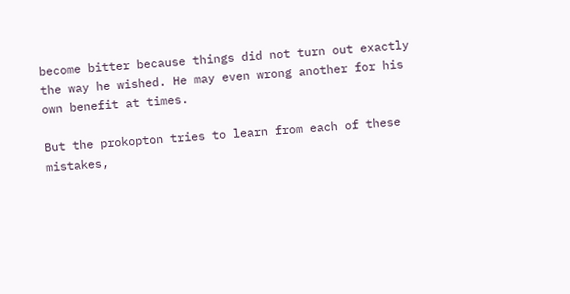become bitter because things did not turn out exactly the way he wished. He may even wrong another for his own benefit at times.

But the prokopton tries to learn from each of these mistakes,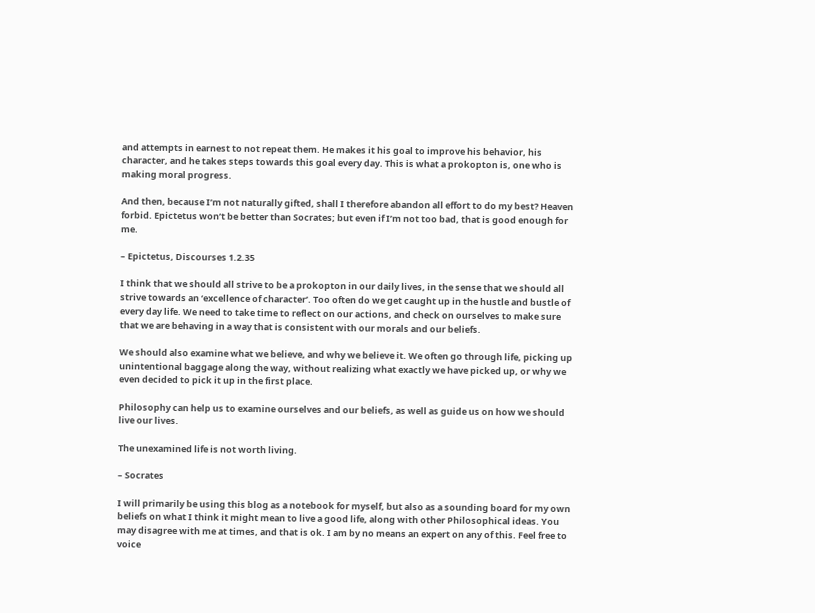and attempts in earnest to not repeat them. He makes it his goal to improve his behavior, his character, and he takes steps towards this goal every day. This is what a prokopton is, one who is making moral progress.

And then, because I’m not naturally gifted, shall I therefore abandon all effort to do my best? Heaven forbid. Epictetus won’t be better than Socrates; but even if I’m not too bad, that is good enough for me.

– Epictetus, Discourses 1.2.35

I think that we should all strive to be a prokopton in our daily lives, in the sense that we should all strive towards an ‘excellence of character’. Too often do we get caught up in the hustle and bustle of every day life. We need to take time to reflect on our actions, and check on ourselves to make sure that we are behaving in a way that is consistent with our morals and our beliefs.

We should also examine what we believe, and why we believe it. We often go through life, picking up unintentional baggage along the way, without realizing what exactly we have picked up, or why we even decided to pick it up in the first place.

Philosophy can help us to examine ourselves and our beliefs, as well as guide us on how we should live our lives.

The unexamined life is not worth living.

– Socrates

I will primarily be using this blog as a notebook for myself, but also as a sounding board for my own beliefs on what I think it might mean to live a good life, along with other Philosophical ideas. You may disagree with me at times, and that is ok. I am by no means an expert on any of this. Feel free to voice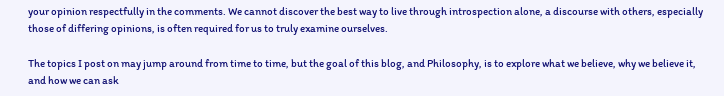your opinion respectfully in the comments. We cannot discover the best way to live through introspection alone, a discourse with others, especially those of differing opinions, is often required for us to truly examine ourselves.

The topics I post on may jump around from time to time, but the goal of this blog, and Philosophy, is to explore what we believe, why we believe it, and how we can ask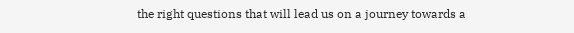the right questions that will lead us on a journey towards a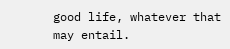good life, whatever that may entail.